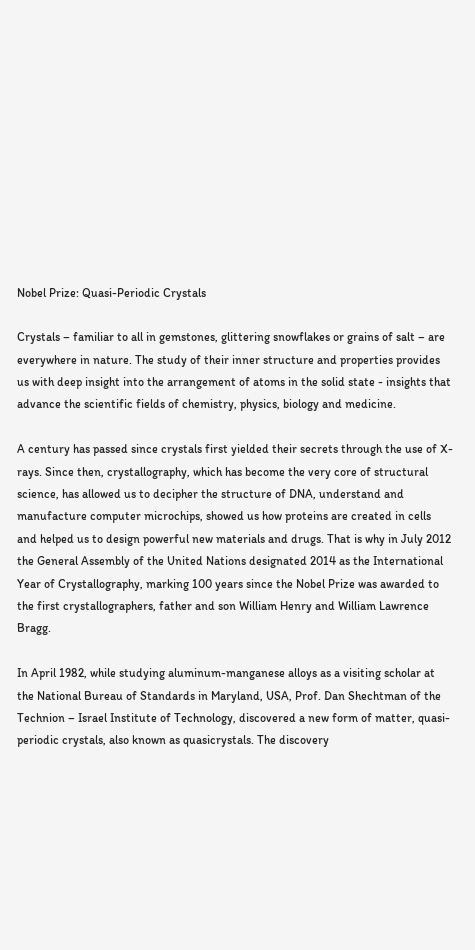Nobel Prize: Quasi-Periodic Crystals

Crystals – familiar to all in gemstones, glittering snowflakes or grains of salt – are everywhere in nature. The study of their inner structure and properties provides us with deep insight into the arrangement of atoms in the solid state - insights that advance the scientific fields of chemistry, physics, biology and medicine.

A century has passed since crystals first yielded their secrets through the use of X-rays. Since then, crystallography, which has become the very core of structural science, has allowed us to decipher the structure of DNA, understand and manufacture computer microchips, showed us how proteins are created in cells and helped us to design powerful new materials and drugs. That is why in July 2012 the General Assembly of the United Nations designated 2014 as the International Year of Crystallography, marking 100 years since the Nobel Prize was awarded to the first crystallographers, father and son William Henry and William Lawrence Bragg.

In April 1982, while studying aluminum-manganese alloys as a visiting scholar at the National Bureau of Standards in Maryland, USA, Prof. Dan Shechtman of the Technion – Israel Institute of Technology, discovered a new form of matter, quasi-periodic crystals, also known as quasicrystals. The discovery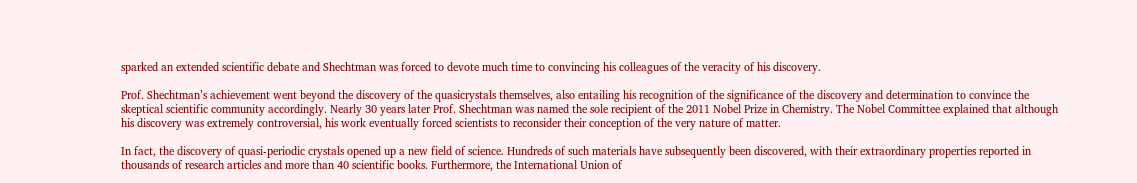sparked an extended scientific debate and Shechtman was forced to devote much time to convincing his colleagues of the veracity of his discovery.

Prof. Shechtman’s achievement went beyond the discovery of the quasicrystals themselves, also entailing his recognition of the significance of the discovery and determination to convince the skeptical scientific community accordingly. Nearly 30 years later Prof. Shechtman was named the sole recipient of the 2011 Nobel Prize in Chemistry. The Nobel Committee explained that although his discovery was extremely controversial, his work eventually forced scientists to reconsider their conception of the very nature of matter.

In fact, the discovery of quasi-periodic crystals opened up a new field of science. Hundreds of such materials have subsequently been discovered, with their extraordinary properties reported in thousands of research articles and more than 40 scientific books. Furthermore, the International Union of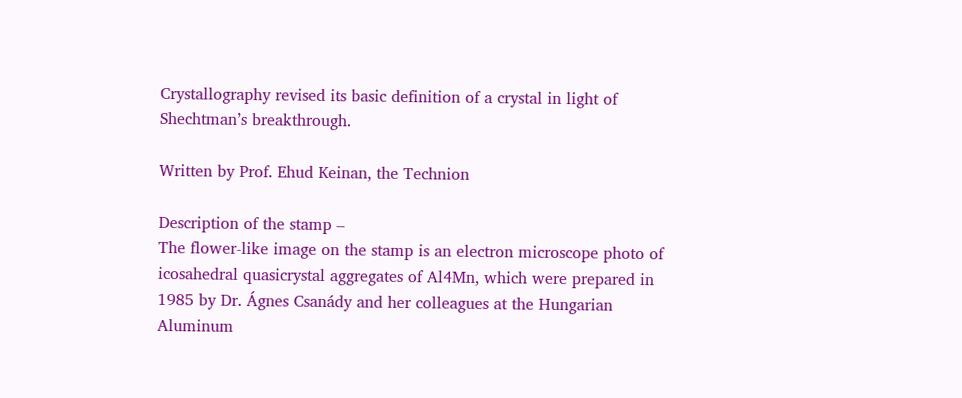Crystallography revised its basic definition of a crystal in light of Shechtman’s breakthrough.

Written by Prof. Ehud Keinan, the Technion

Description of the stamp –
The flower-like image on the stamp is an electron microscope photo of icosahedral quasicrystal aggregates of Al4Mn, which were prepared in 1985 by Dr. Ágnes Csanády and her colleagues at the Hungarian Aluminum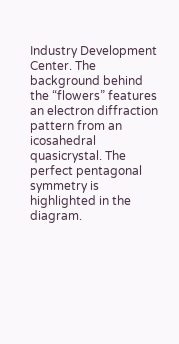Industry Development Center. The background behind the “flowers” features an electron diffraction pattern from an icosahedral quasicrystal. The perfect pentagonal symmetry is highlighted in the diagram.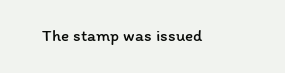The stamp was issued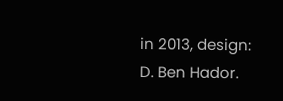in 2013, design: D. Ben Hador.